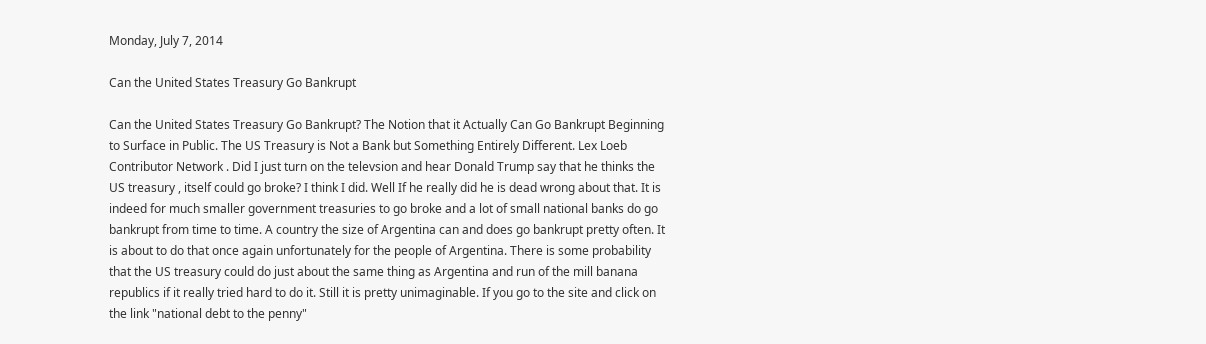Monday, July 7, 2014

Can the United States Treasury Go Bankrupt

Can the United States Treasury Go Bankrupt? The Notion that it Actually Can Go Bankrupt Beginning to Surface in Public. The US Treasury is Not a Bank but Something Entirely Different. Lex Loeb Contributor Network . Did I just turn on the televsion and hear Donald Trump say that he thinks the US treasury , itself could go broke? I think I did. Well If he really did he is dead wrong about that. It is indeed for much smaller government treasuries to go broke and a lot of small national banks do go bankrupt from time to time. A country the size of Argentina can and does go bankrupt pretty often. It is about to do that once again unfortunately for the people of Argentina. There is some probability that the US treasury could do just about the same thing as Argentina and run of the mill banana republics if it really tried hard to do it. Still it is pretty unimaginable. If you go to the site and click on the link "national debt to the penny"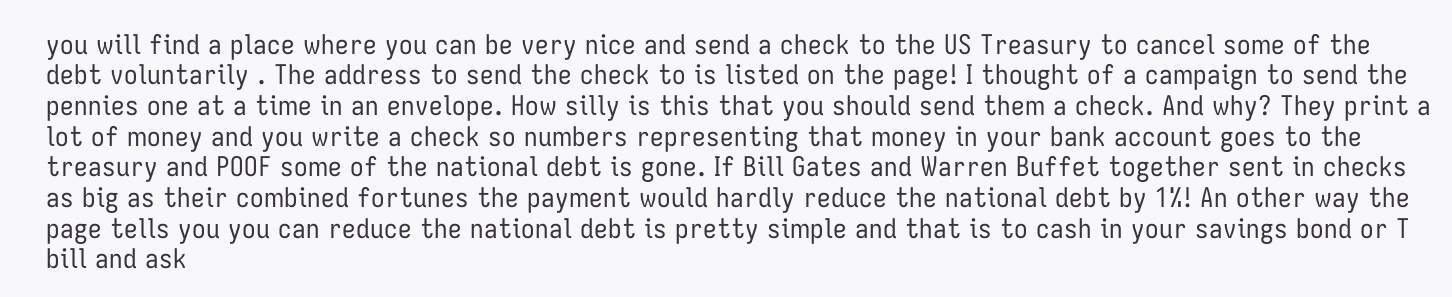you will find a place where you can be very nice and send a check to the US Treasury to cancel some of the debt voluntarily . The address to send the check to is listed on the page! I thought of a campaign to send the pennies one at a time in an envelope. How silly is this that you should send them a check. And why? They print a lot of money and you write a check so numbers representing that money in your bank account goes to the treasury and POOF some of the national debt is gone. If Bill Gates and Warren Buffet together sent in checks as big as their combined fortunes the payment would hardly reduce the national debt by 1%! An other way the page tells you you can reduce the national debt is pretty simple and that is to cash in your savings bond or T bill and ask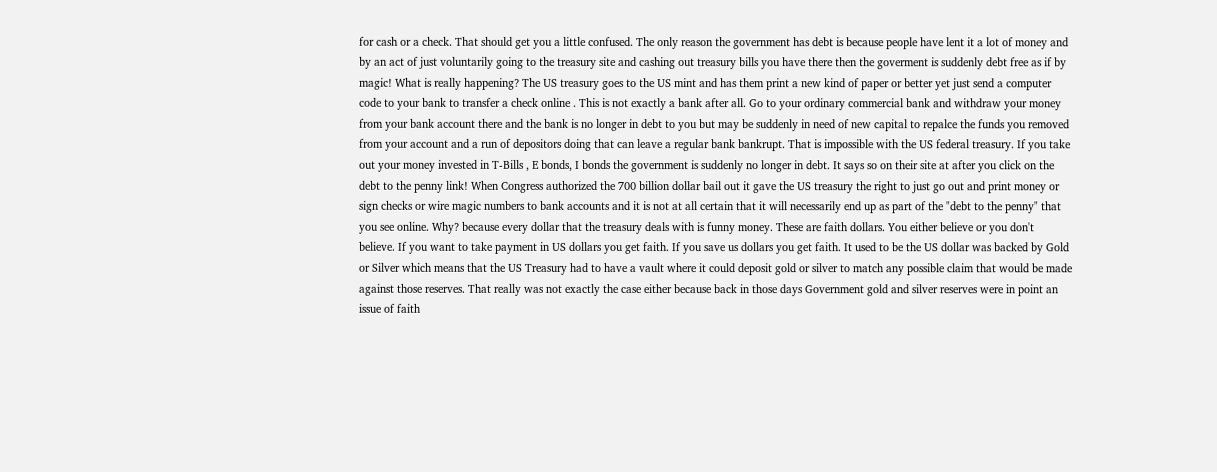for cash or a check. That should get you a little confused. The only reason the government has debt is because people have lent it a lot of money and by an act of just voluntarily going to the treasury site and cashing out treasury bills you have there then the goverment is suddenly debt free as if by magic! What is really happening? The US treasury goes to the US mint and has them print a new kind of paper or better yet just send a computer code to your bank to transfer a check online . This is not exactly a bank after all. Go to your ordinary commercial bank and withdraw your money from your bank account there and the bank is no longer in debt to you but may be suddenly in need of new capital to repalce the funds you removed from your account and a run of depositors doing that can leave a regular bank bankrupt. That is impossible with the US federal treasury. If you take out your money invested in T-Bills , E bonds, I bonds the government is suddenly no longer in debt. It says so on their site at after you click on the debt to the penny link! When Congress authorized the 700 billion dollar bail out it gave the US treasury the right to just go out and print money or sign checks or wire magic numbers to bank accounts and it is not at all certain that it will necessarily end up as part of the "debt to the penny" that you see online. Why? because every dollar that the treasury deals with is funny money. These are faith dollars. You either believe or you don't believe. If you want to take payment in US dollars you get faith. If you save us dollars you get faith. It used to be the US dollar was backed by Gold or Silver which means that the US Treasury had to have a vault where it could deposit gold or silver to match any possible claim that would be made against those reserves. That really was not exactly the case either because back in those days Government gold and silver reserves were in point an issue of faith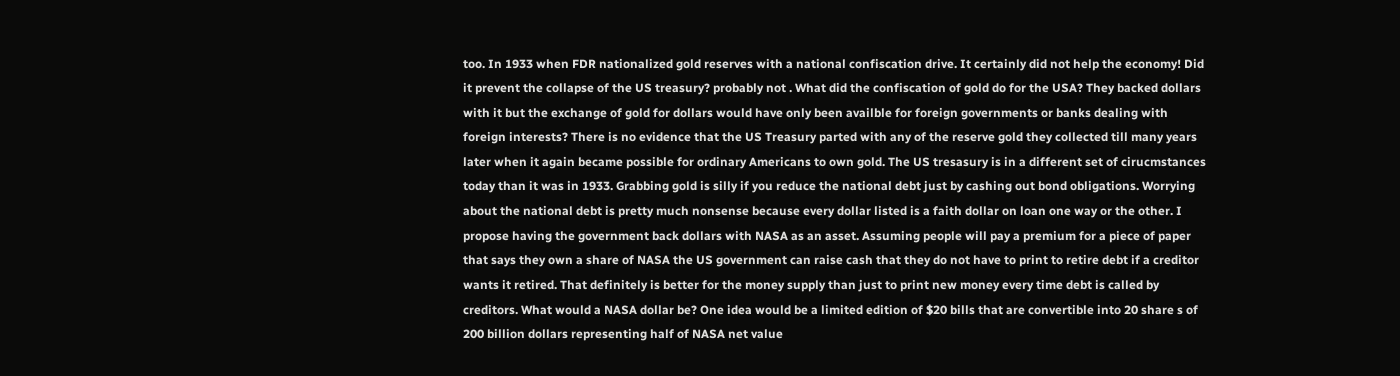too. In 1933 when FDR nationalized gold reserves with a national confiscation drive. It certainly did not help the economy! Did it prevent the collapse of the US treasury? probably not . What did the confiscation of gold do for the USA? They backed dollars with it but the exchange of gold for dollars would have only been availble for foreign governments or banks dealing with foreign interests? There is no evidence that the US Treasury parted with any of the reserve gold they collected till many years later when it again became possible for ordinary Americans to own gold. The US tresasury is in a different set of cirucmstances today than it was in 1933. Grabbing gold is silly if you reduce the national debt just by cashing out bond obligations. Worrying about the national debt is pretty much nonsense because every dollar listed is a faith dollar on loan one way or the other. I propose having the government back dollars with NASA as an asset. Assuming people will pay a premium for a piece of paper that says they own a share of NASA the US government can raise cash that they do not have to print to retire debt if a creditor wants it retired. That definitely is better for the money supply than just to print new money every time debt is called by creditors. What would a NASA dollar be? One idea would be a limited edition of $20 bills that are convertible into 20 share s of 200 billion dollars representing half of NASA net value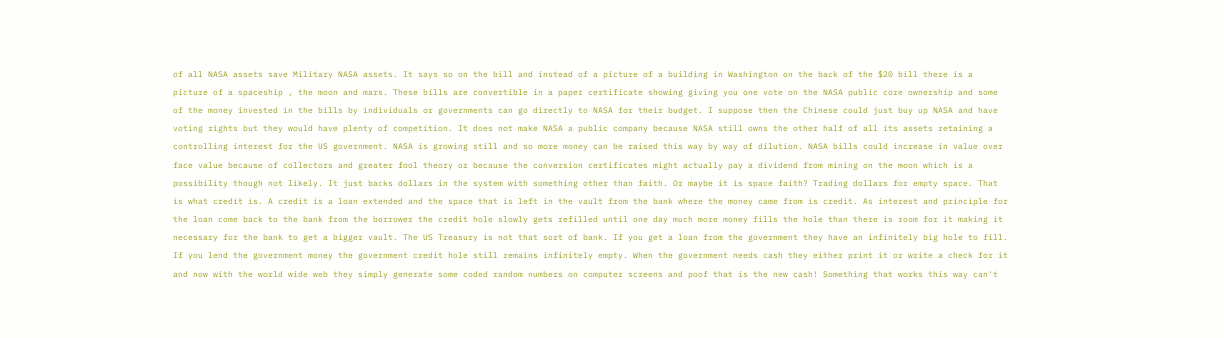of all NASA assets save Military NASA assets. It says so on the bill and instead of a picture of a building in Washington on the back of the $20 bill there is a picture of a spaceship , the moon and mars. These bills are convertible in a paper certificate showing giving you one vote on the NASA public core ownership and some of the money invested in the bills by individuals or governments can go directly to NASA for their budget. I suppose then the Chinese could just buy up NASA and have voting rights but they would have plenty of competition. It does not make NASA a public company because NASA still owns the other half of all its assets retaining a controlling interest for the US government. NASA is growing still and so more money can be raised this way by way of dilution. NASA bills could increase in value over face value because of collectors and greater fool theory or because the conversion certificates might actually pay a dividend from mining on the moon which is a possibility though not likely. It just backs dollars in the system with something other than faith. Or maybe it is space faith? Trading dollars for empty space. That is what credit is. A credit is a loan extended and the space that is left in the vault from the bank where the money came from is credit. As interest and principle for the loan come back to the bank from the borrower the credit hole slowly gets refilled until one day much more money fills the hole than there is room for it making it necessary for the bank to get a bigger vault. The US Treasury is not that sort of bank. If you get a loan from the government they have an infinitely big hole to fill. If you lend the government money the government credit hole still remains infinitely empty. When the government needs cash they either print it or write a check for it and now with the world wide web they simply generate some coded random numbers on computer screens and poof that is the new cash! Something that works this way can't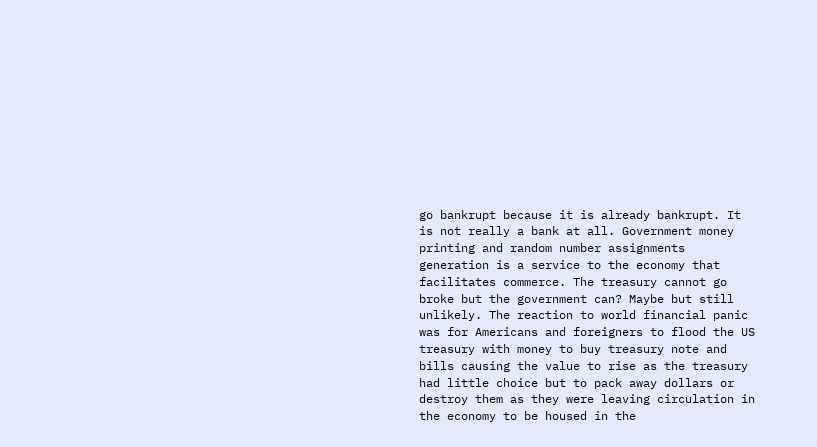go bankrupt because it is already bankrupt. It is not really a bank at all. Government money printing and random number assignments generation is a service to the economy that facilitates commerce. The treasury cannot go broke but the government can? Maybe but still unlikely. The reaction to world financial panic was for Americans and foreigners to flood the US treasury with money to buy treasury note and bills causing the value to rise as the treasury had little choice but to pack away dollars or destroy them as they were leaving circulation in the economy to be housed in the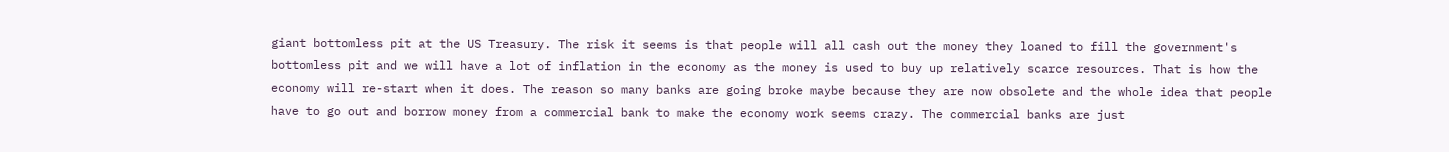giant bottomless pit at the US Treasury. The risk it seems is that people will all cash out the money they loaned to fill the government's bottomless pit and we will have a lot of inflation in the economy as the money is used to buy up relatively scarce resources. That is how the economy will re-start when it does. The reason so many banks are going broke maybe because they are now obsolete and the whole idea that people have to go out and borrow money from a commercial bank to make the economy work seems crazy. The commercial banks are just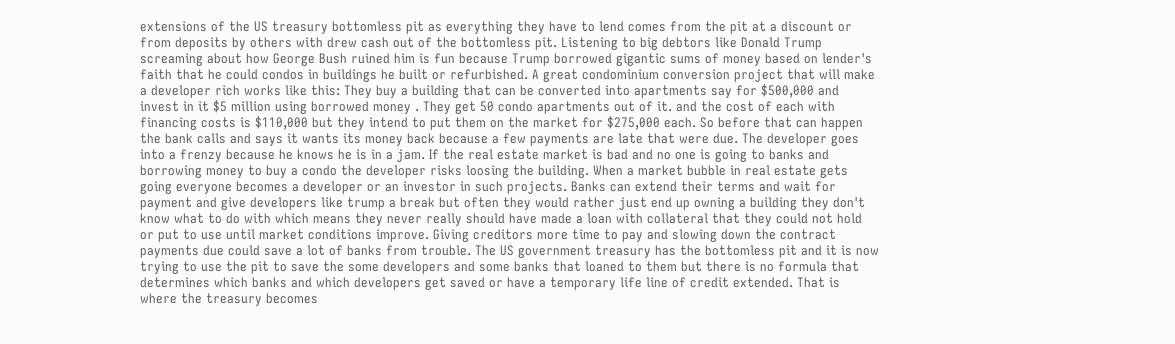extensions of the US treasury bottomless pit as everything they have to lend comes from the pit at a discount or from deposits by others with drew cash out of the bottomless pit. Listening to big debtors like Donald Trump screaming about how George Bush ruined him is fun because Trump borrowed gigantic sums of money based on lender's faith that he could condos in buildings he built or refurbished. A great condominium conversion project that will make a developer rich works like this: They buy a building that can be converted into apartments say for $500,000 and invest in it $5 million using borrowed money . They get 50 condo apartments out of it. and the cost of each with financing costs is $110,000 but they intend to put them on the market for $275,000 each. So before that can happen the bank calls and says it wants its money back because a few payments are late that were due. The developer goes into a frenzy because he knows he is in a jam. If the real estate market is bad and no one is going to banks and borrowing money to buy a condo the developer risks loosing the building. When a market bubble in real estate gets going everyone becomes a developer or an investor in such projects. Banks can extend their terms and wait for payment and give developers like trump a break but often they would rather just end up owning a building they don't know what to do with which means they never really should have made a loan with collateral that they could not hold or put to use until market conditions improve. Giving creditors more time to pay and slowing down the contract payments due could save a lot of banks from trouble. The US government treasury has the bottomless pit and it is now trying to use the pit to save the some developers and some banks that loaned to them but there is no formula that determines which banks and which developers get saved or have a temporary life line of credit extended. That is where the treasury becomes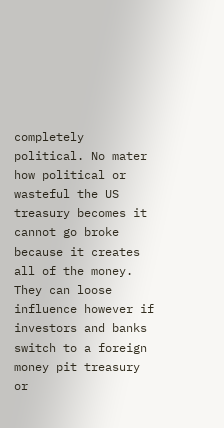completely political. No mater how political or wasteful the US treasury becomes it cannot go broke because it creates all of the money. They can loose influence however if investors and banks switch to a foreign money pit treasury or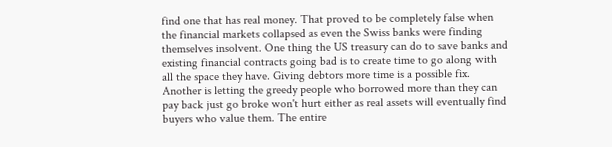find one that has real money. That proved to be completely false when the financial markets collapsed as even the Swiss banks were finding themselves insolvent. One thing the US treasury can do to save banks and existing financial contracts going bad is to create time to go along with all the space they have. Giving debtors more time is a possible fix. Another is letting the greedy people who borrowed more than they can pay back just go broke won't hurt either as real assets will eventually find buyers who value them. The entire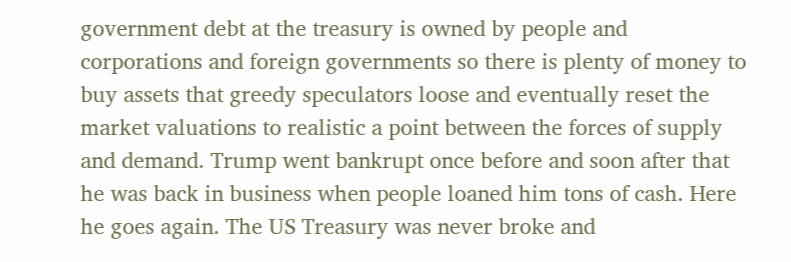government debt at the treasury is owned by people and corporations and foreign governments so there is plenty of money to buy assets that greedy speculators loose and eventually reset the market valuations to realistic a point between the forces of supply and demand. Trump went bankrupt once before and soon after that he was back in business when people loaned him tons of cash. Here he goes again. The US Treasury was never broke and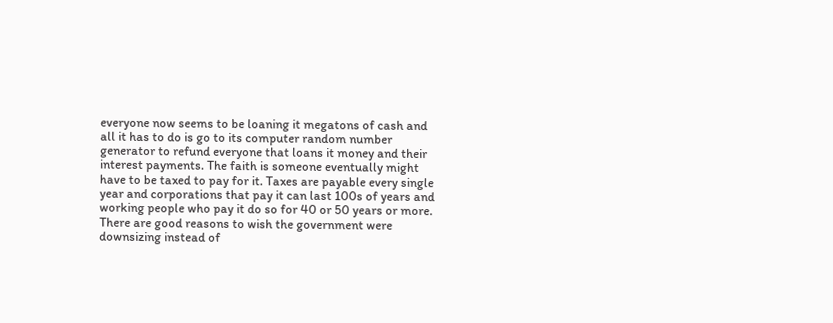everyone now seems to be loaning it megatons of cash and all it has to do is go to its computer random number generator to refund everyone that loans it money and their interest payments. The faith is someone eventually might have to be taxed to pay for it. Taxes are payable every single year and corporations that pay it can last 100s of years and working people who pay it do so for 40 or 50 years or more. There are good reasons to wish the government were downsizing instead of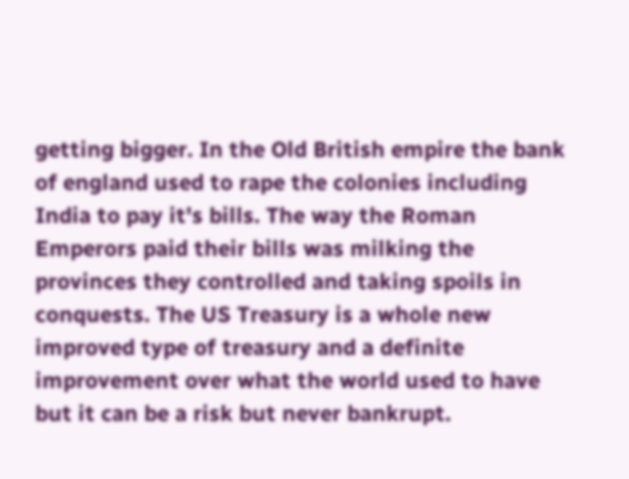getting bigger. In the Old British empire the bank of england used to rape the colonies including India to pay it's bills. The way the Roman Emperors paid their bills was milking the provinces they controlled and taking spoils in conquests. The US Treasury is a whole new improved type of treasury and a definite improvement over what the world used to have but it can be a risk but never bankrupt.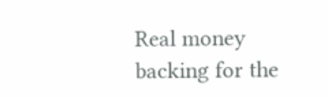Real money backing for the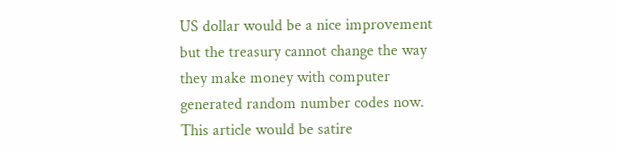US dollar would be a nice improvement but the treasury cannot change the way they make money with computer generated random number codes now. This article would be satire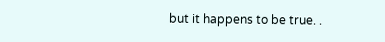but it happens to be true. .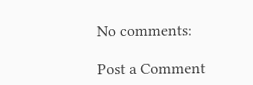No comments:

Post a Comment